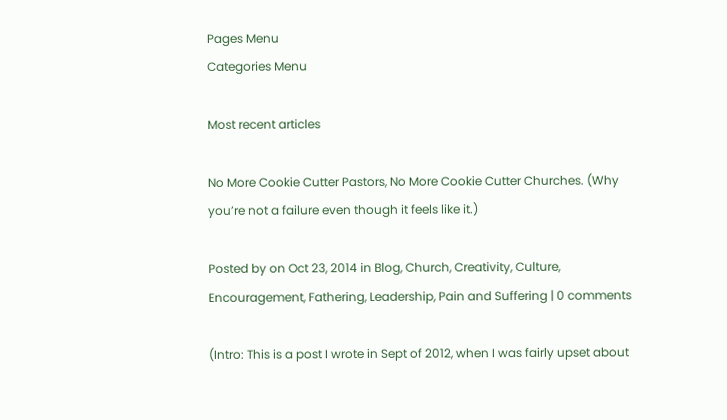Pages Menu
Categories Menu

Most recent articles

No More Cookie Cutter Pastors, No More Cookie Cutter Churches. (Why you’re not a failure even though it feels like it.)

Posted by on Oct 23, 2014 in Blog, Church, Creativity, Culture, Encouragement, Fathering, Leadership, Pain and Suffering | 0 comments

(Intro: This is a post I wrote in Sept of 2012, when I was fairly upset about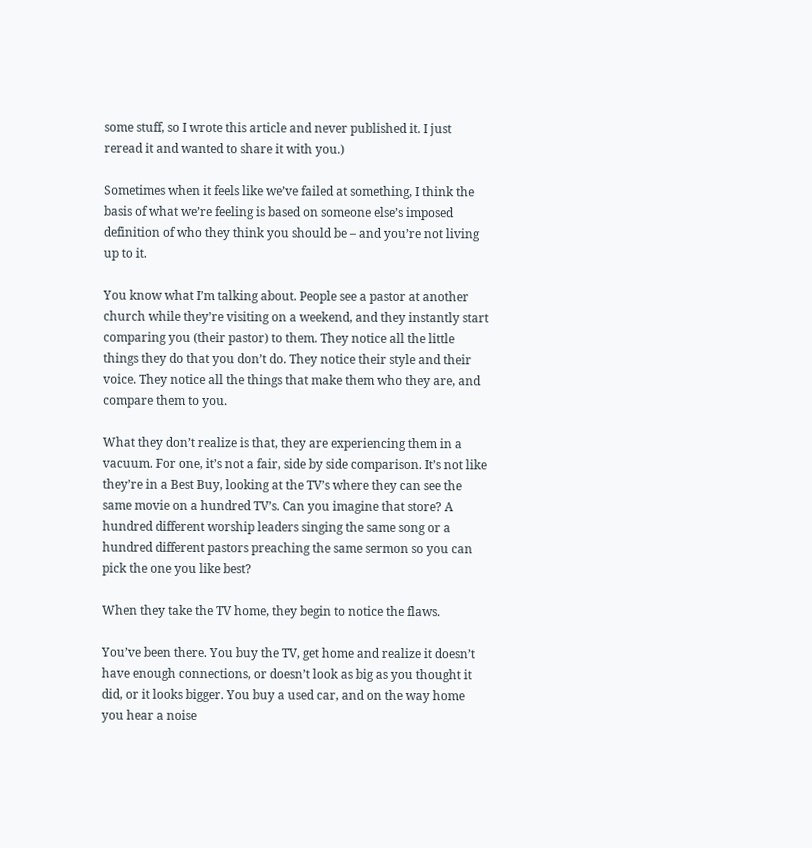some stuff, so I wrote this article and never published it. I just reread it and wanted to share it with you.)

Sometimes when it feels like we’ve failed at something, I think the basis of what we’re feeling is based on someone else’s imposed definition of who they think you should be – and you’re not living up to it.

You know what I’m talking about. People see a pastor at another church while they’re visiting on a weekend, and they instantly start comparing you (their pastor) to them. They notice all the little things they do that you don’t do. They notice their style and their voice. They notice all the things that make them who they are, and compare them to you.

What they don’t realize is that, they are experiencing them in a vacuum. For one, it’s not a fair, side by side comparison. It’s not like they’re in a Best Buy, looking at the TV’s where they can see the same movie on a hundred TV’s. Can you imagine that store? A hundred different worship leaders singing the same song or a hundred different pastors preaching the same sermon so you can pick the one you like best?

When they take the TV home, they begin to notice the flaws.

You’ve been there. You buy the TV, get home and realize it doesn’t have enough connections, or doesn’t look as big as you thought it did, or it looks bigger. You buy a used car, and on the way home you hear a noise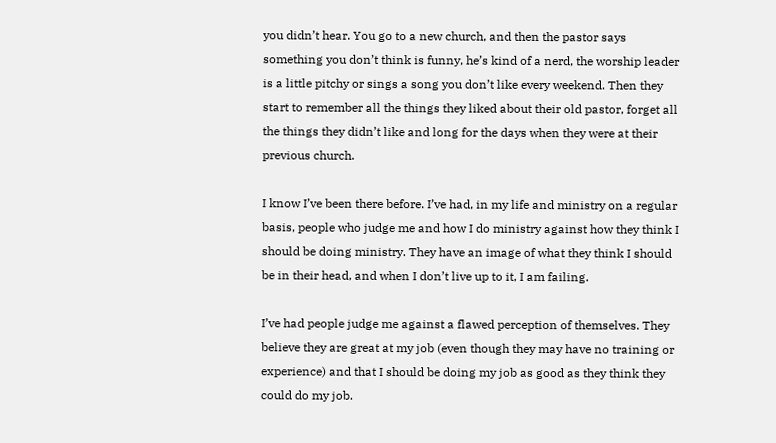you didn’t hear. You go to a new church, and then the pastor says something you don’t think is funny, he’s kind of a nerd, the worship leader is a little pitchy or sings a song you don’t like every weekend. Then they start to remember all the things they liked about their old pastor, forget all the things they didn’t like and long for the days when they were at their previous church.

I know I’ve been there before. I’ve had, in my life and ministry on a regular basis, people who judge me and how I do ministry against how they think I should be doing ministry. They have an image of what they think I should be in their head, and when I don’t live up to it, I am failing.

I’ve had people judge me against a flawed perception of themselves. They believe they are great at my job (even though they may have no training or experience) and that I should be doing my job as good as they think they could do my job.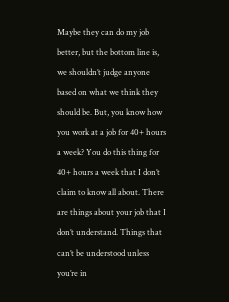Maybe they can do my job better, but the bottom line is, we shouldn’t judge anyone based on what we think they should be. But, you know how you work at a job for 40+ hours a week? You do this thing for 40+ hours a week that I don’t claim to know all about. There are things about your job that I don’t understand. Things that can’t be understood unless you’re in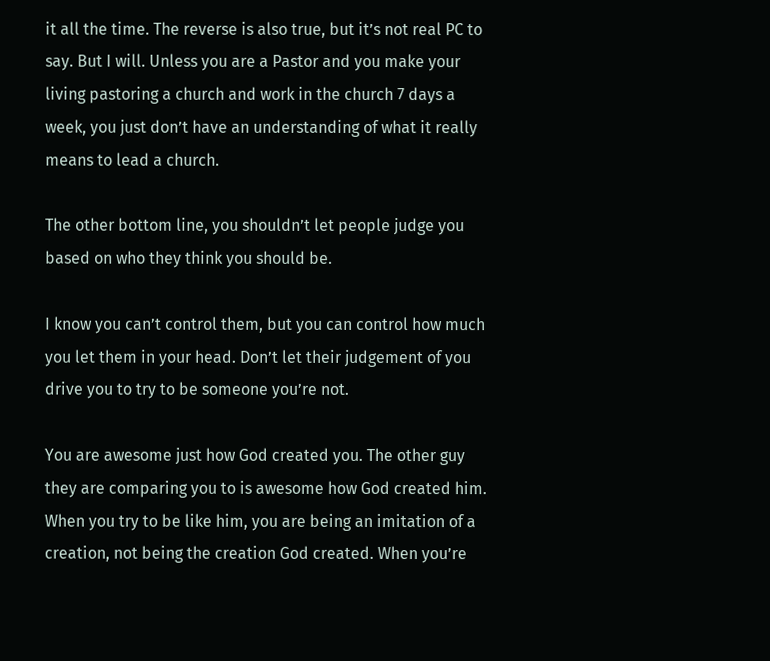it all the time. The reverse is also true, but it’s not real PC to say. But I will. Unless you are a Pastor and you make your living pastoring a church and work in the church 7 days a week, you just don’t have an understanding of what it really means to lead a church.

The other bottom line, you shouldn’t let people judge you based on who they think you should be.

I know you can’t control them, but you can control how much you let them in your head. Don’t let their judgement of you drive you to try to be someone you’re not.

You are awesome just how God created you. The other guy they are comparing you to is awesome how God created him. When you try to be like him, you are being an imitation of a creation, not being the creation God created. When you’re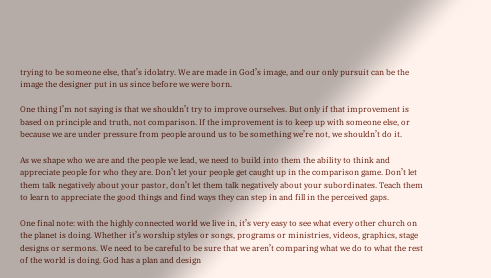trying to be someone else, that’s idolatry. We are made in God’s image, and our only pursuit can be the image the designer put in us since before we were born.

One thing I’m not saying is that we shouldn’t try to improve ourselves. But only if that improvement is based on principle and truth, not comparison. If the improvement is to keep up with someone else, or because we are under pressure from people around us to be something we’re not, we shouldn’t do it.

As we shape who we are and the people we lead, we need to build into them the ability to think and appreciate people for who they are. Don’t let your people get caught up in the comparison game. Don’t let them talk negatively about your pastor, don’t let them talk negatively about your subordinates. Teach them to learn to appreciate the good things and find ways they can step in and fill in the perceived gaps.

One final note: with the highly connected world we live in, it’s very easy to see what every other church on the planet is doing. Whether it’s worship styles or songs, programs or ministries, videos, graphics, stage designs or sermons. We need to be careful to be sure that we aren’t comparing what we do to what the rest of the world is doing. God has a plan and design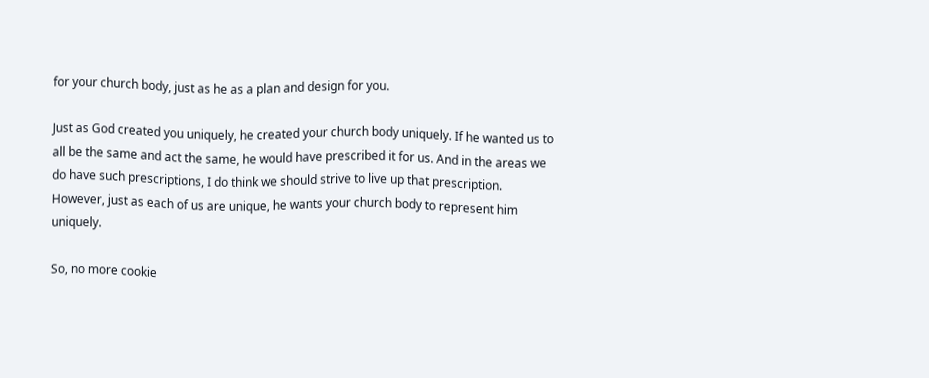for your church body, just as he as a plan and design for you.

Just as God created you uniquely, he created your church body uniquely. If he wanted us to all be the same and act the same, he would have prescribed it for us. And in the areas we do have such prescriptions, I do think we should strive to live up that prescription. However, just as each of us are unique, he wants your church body to represent him uniquely.

So, no more cookie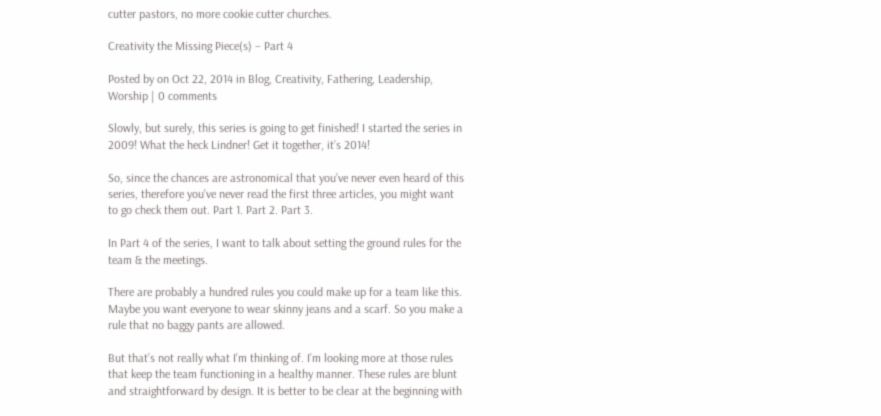cutter pastors, no more cookie cutter churches.

Creativity the Missing Piece(s) – Part 4

Posted by on Oct 22, 2014 in Blog, Creativity, Fathering, Leadership, Worship | 0 comments

Slowly, but surely, this series is going to get finished! I started the series in 2009! What the heck Lindner! Get it together, it’s 2014!

So, since the chances are astronomical that you’ve never even heard of this series, therefore you’ve never read the first three articles, you might want to go check them out. Part 1. Part 2. Part 3.

In Part 4 of the series, I want to talk about setting the ground rules for the team & the meetings.

There are probably a hundred rules you could make up for a team like this. Maybe you want everyone to wear skinny jeans and a scarf. So you make a rule that no baggy pants are allowed.

But that’s not really what I’m thinking of. I’m looking more at those rules that keep the team functioning in a healthy manner. These rules are blunt and straightforward by design. It is better to be clear at the beginning with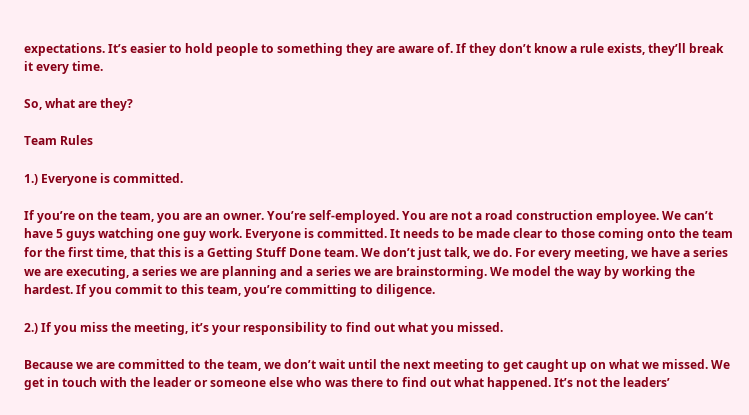expectations. It’s easier to hold people to something they are aware of. If they don’t know a rule exists, they’ll break it every time.

So, what are they?

Team Rules

1.) Everyone is committed.

If you’re on the team, you are an owner. You’re self-employed. You are not a road construction employee. We can’t have 5 guys watching one guy work. Everyone is committed. It needs to be made clear to those coming onto the team for the first time, that this is a Getting Stuff Done team. We don’t just talk, we do. For every meeting, we have a series we are executing, a series we are planning and a series we are brainstorming. We model the way by working the hardest. If you commit to this team, you’re committing to diligence.

2.) If you miss the meeting, it’s your responsibility to find out what you missed.

Because we are committed to the team, we don’t wait until the next meeting to get caught up on what we missed. We get in touch with the leader or someone else who was there to find out what happened. It’s not the leaders’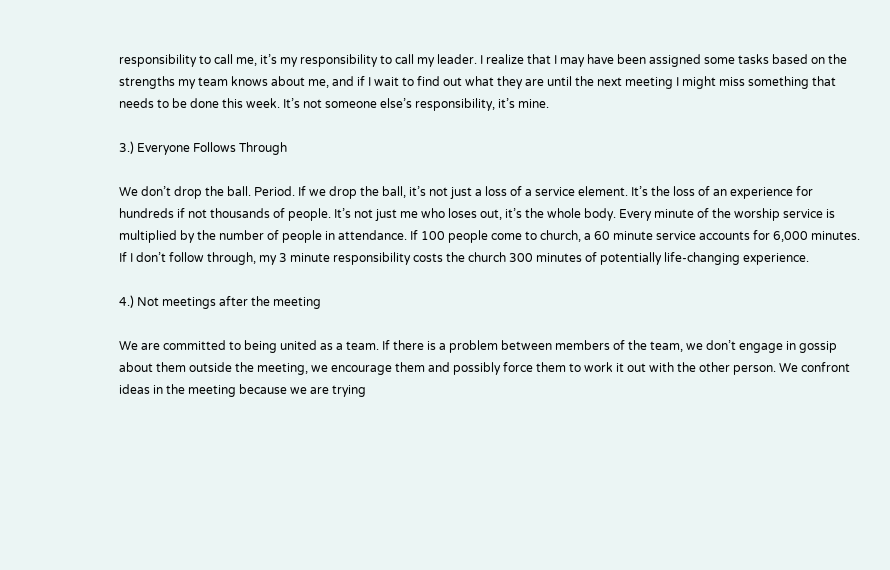responsibility to call me, it’s my responsibility to call my leader. I realize that I may have been assigned some tasks based on the strengths my team knows about me, and if I wait to find out what they are until the next meeting I might miss something that needs to be done this week. It’s not someone else’s responsibility, it’s mine.

3.) Everyone Follows Through

We don’t drop the ball. Period. If we drop the ball, it’s not just a loss of a service element. It’s the loss of an experience for hundreds if not thousands of people. It’s not just me who loses out, it’s the whole body. Every minute of the worship service is multiplied by the number of people in attendance. If 100 people come to church, a 60 minute service accounts for 6,000 minutes. If I don’t follow through, my 3 minute responsibility costs the church 300 minutes of potentially life-changing experience.

4.) Not meetings after the meeting

We are committed to being united as a team. If there is a problem between members of the team, we don’t engage in gossip about them outside the meeting, we encourage them and possibly force them to work it out with the other person. We confront ideas in the meeting because we are trying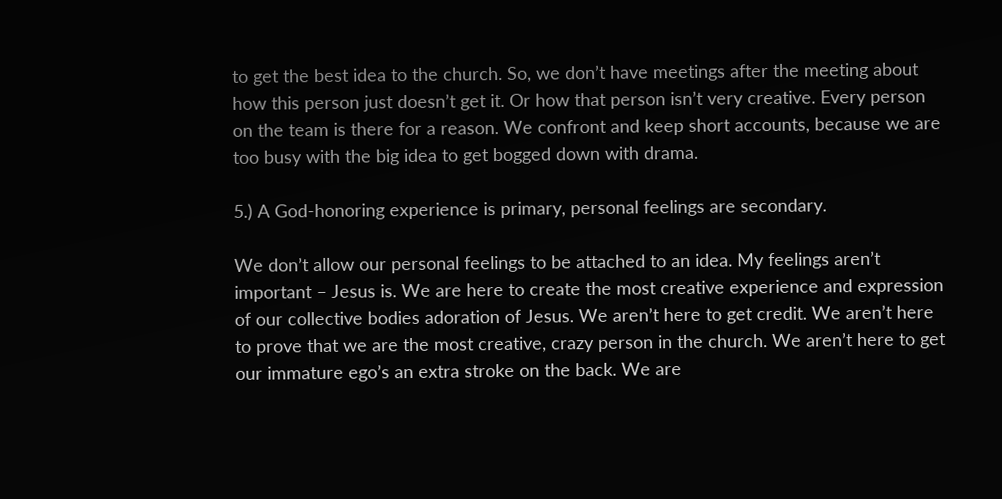to get the best idea to the church. So, we don’t have meetings after the meeting about how this person just doesn’t get it. Or how that person isn’t very creative. Every person on the team is there for a reason. We confront and keep short accounts, because we are too busy with the big idea to get bogged down with drama.

5.) A God-honoring experience is primary, personal feelings are secondary.

We don’t allow our personal feelings to be attached to an idea. My feelings aren’t important – Jesus is. We are here to create the most creative experience and expression of our collective bodies adoration of Jesus. We aren’t here to get credit. We aren’t here to prove that we are the most creative, crazy person in the church. We aren’t here to get our immature ego’s an extra stroke on the back. We are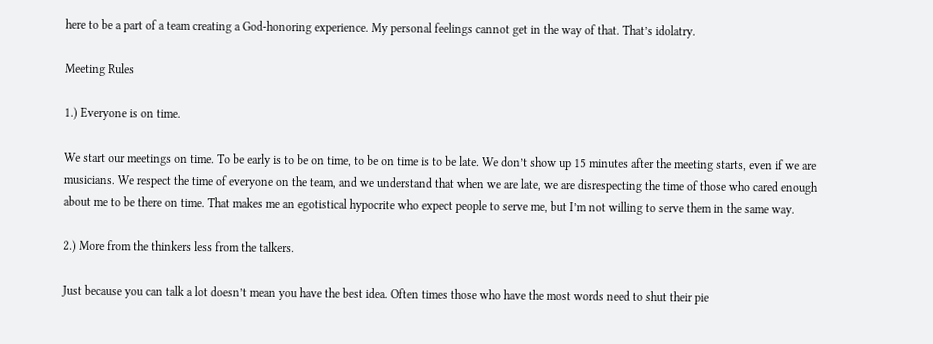here to be a part of a team creating a God-honoring experience. My personal feelings cannot get in the way of that. That’s idolatry.

Meeting Rules

1.) Everyone is on time.

We start our meetings on time. To be early is to be on time, to be on time is to be late. We don’t show up 15 minutes after the meeting starts, even if we are musicians. We respect the time of everyone on the team, and we understand that when we are late, we are disrespecting the time of those who cared enough about me to be there on time. That makes me an egotistical hypocrite who expect people to serve me, but I’m not willing to serve them in the same way.

2.) More from the thinkers less from the talkers.

Just because you can talk a lot doesn’t mean you have the best idea. Often times those who have the most words need to shut their pie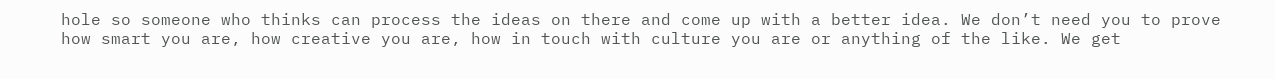hole so someone who thinks can process the ideas on there and come up with a better idea. We don’t need you to prove how smart you are, how creative you are, how in touch with culture you are or anything of the like. We get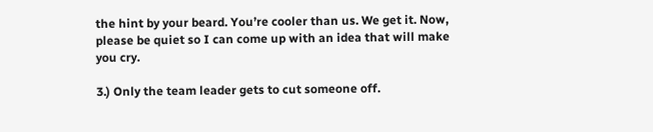the hint by your beard. You’re cooler than us. We get it. Now, please be quiet so I can come up with an idea that will make you cry.

3.) Only the team leader gets to cut someone off.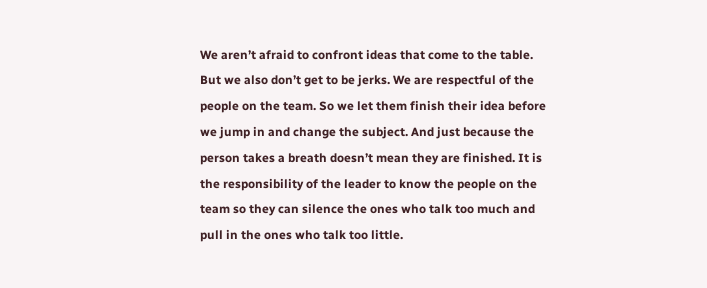We aren’t afraid to confront ideas that come to the table. But we also don’t get to be jerks. We are respectful of the people on the team. So we let them finish their idea before we jump in and change the subject. And just because the person takes a breath doesn’t mean they are finished. It is the responsibility of the leader to know the people on the team so they can silence the ones who talk too much and pull in the ones who talk too little.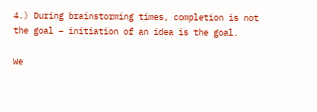4.) During brainstorming times, completion is not the goal – initiation of an idea is the goal.

We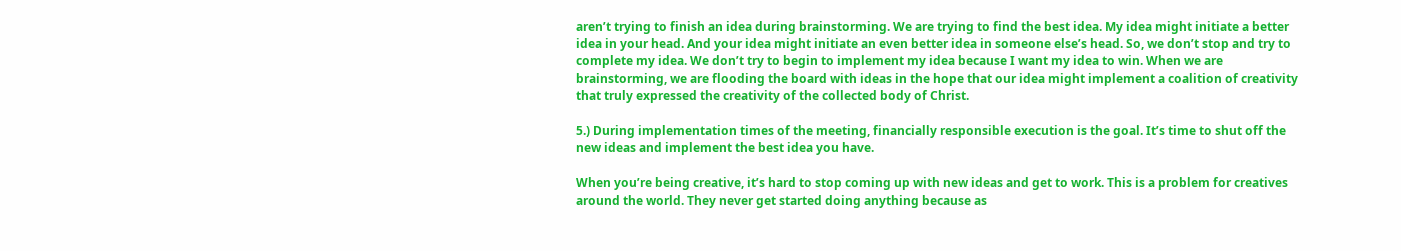aren’t trying to finish an idea during brainstorming. We are trying to find the best idea. My idea might initiate a better idea in your head. And your idea might initiate an even better idea in someone else’s head. So, we don’t stop and try to complete my idea. We don’t try to begin to implement my idea because I want my idea to win. When we are brainstorming, we are flooding the board with ideas in the hope that our idea might implement a coalition of creativity that truly expressed the creativity of the collected body of Christ.

5.) During implementation times of the meeting, financially responsible execution is the goal. It’s time to shut off the new ideas and implement the best idea you have.

When you’re being creative, it’s hard to stop coming up with new ideas and get to work. This is a problem for creatives around the world. They never get started doing anything because as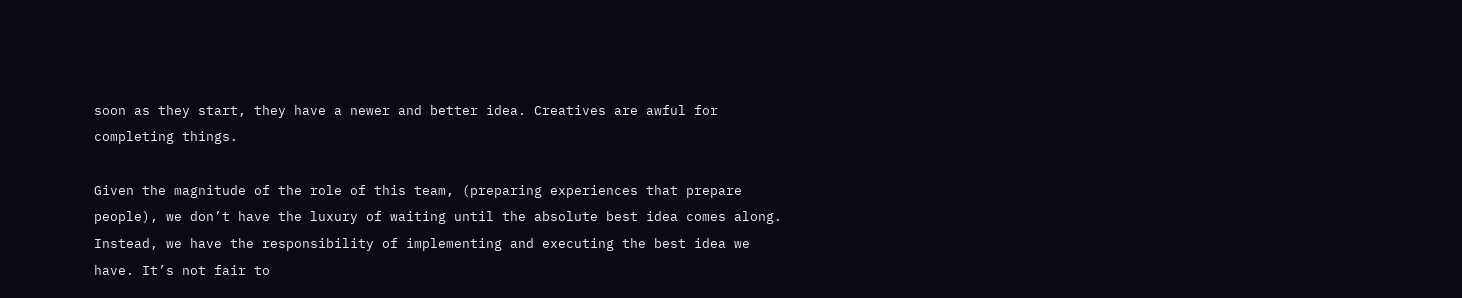soon as they start, they have a newer and better idea. Creatives are awful for completing things.

Given the magnitude of the role of this team, (preparing experiences that prepare people), we don’t have the luxury of waiting until the absolute best idea comes along. Instead, we have the responsibility of implementing and executing the best idea we have. It’s not fair to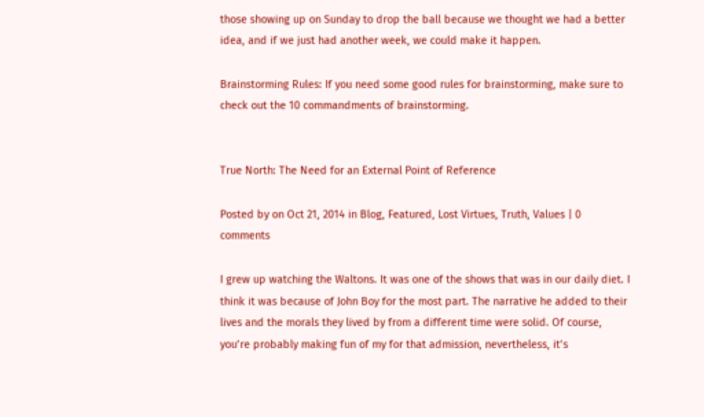those showing up on Sunday to drop the ball because we thought we had a better idea, and if we just had another week, we could make it happen.

Brainstorming Rules: If you need some good rules for brainstorming, make sure to check out the 10 commandments of brainstorming.


True North: The Need for an External Point of Reference

Posted by on Oct 21, 2014 in Blog, Featured, Lost Virtues, Truth, Values | 0 comments

I grew up watching the Waltons. It was one of the shows that was in our daily diet. I think it was because of John Boy for the most part. The narrative he added to their lives and the morals they lived by from a different time were solid. Of course, you’re probably making fun of my for that admission, nevertheless, it’s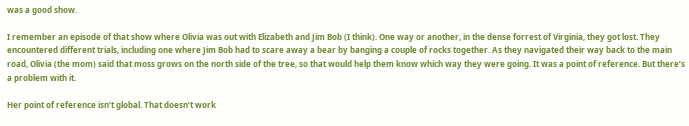was a good show.

I remember an episode of that show where Olivia was out with Elizabeth and Jim Bob (I think). One way or another, in the dense forrest of Virginia, they got lost. They encountered different trials, including one where Jim Bob had to scare away a bear by banging a couple of rocks together. As they navigated their way back to the main road, Olivia (the mom) said that moss grows on the north side of the tree, so that would help them know which way they were going. It was a point of reference. But there’s a problem with it.

Her point of reference isn’t global. That doesn’t work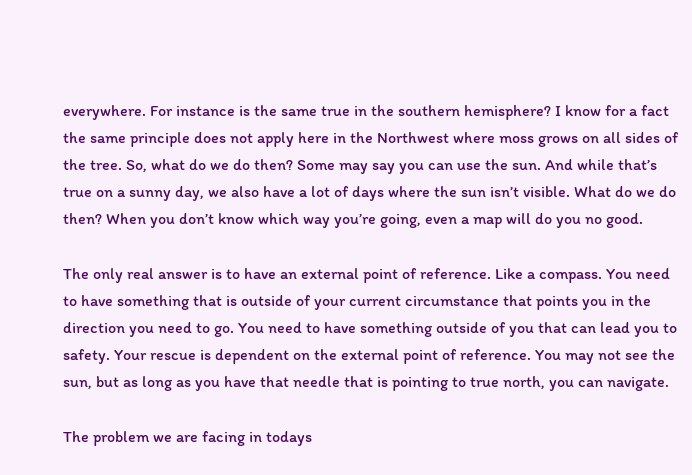everywhere. For instance is the same true in the southern hemisphere? I know for a fact the same principle does not apply here in the Northwest where moss grows on all sides of the tree. So, what do we do then? Some may say you can use the sun. And while that’s true on a sunny day, we also have a lot of days where the sun isn’t visible. What do we do then? When you don’t know which way you’re going, even a map will do you no good.

The only real answer is to have an external point of reference. Like a compass. You need to have something that is outside of your current circumstance that points you in the direction you need to go. You need to have something outside of you that can lead you to safety. Your rescue is dependent on the external point of reference. You may not see the sun, but as long as you have that needle that is pointing to true north, you can navigate.

The problem we are facing in todays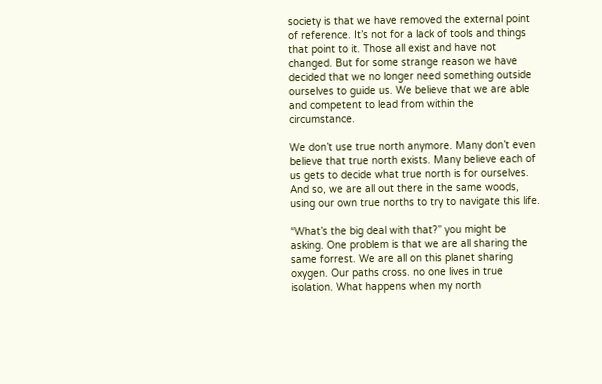society is that we have removed the external point of reference. It’s not for a lack of tools and things that point to it. Those all exist and have not changed. But for some strange reason we have decided that we no longer need something outside ourselves to guide us. We believe that we are able and competent to lead from within the circumstance.

We don’t use true north anymore. Many don’t even believe that true north exists. Many believe each of us gets to decide what true north is for ourselves. And so, we are all out there in the same woods, using our own true norths to try to navigate this life.

“What’s the big deal with that?” you might be asking. One problem is that we are all sharing the same forrest. We are all on this planet sharing oxygen. Our paths cross. no one lives in true isolation. What happens when my north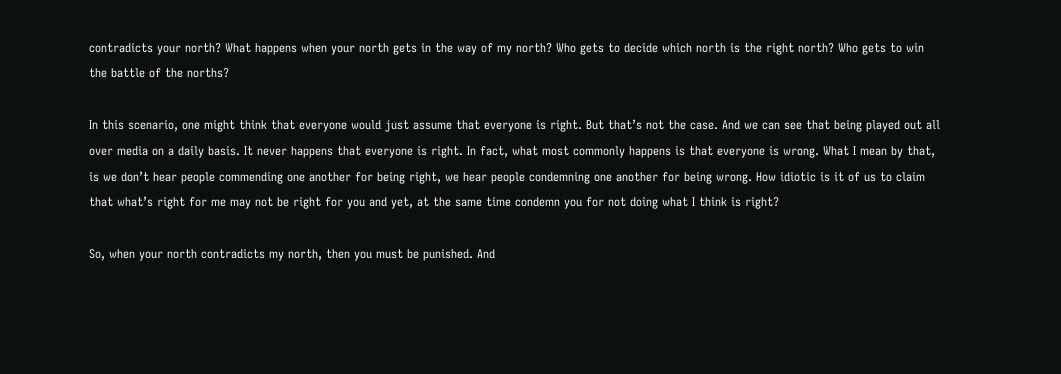contradicts your north? What happens when your north gets in the way of my north? Who gets to decide which north is the right north? Who gets to win the battle of the norths?

In this scenario, one might think that everyone would just assume that everyone is right. But that’s not the case. And we can see that being played out all over media on a daily basis. It never happens that everyone is right. In fact, what most commonly happens is that everyone is wrong. What I mean by that, is we don’t hear people commending one another for being right, we hear people condemning one another for being wrong. How idiotic is it of us to claim that what’s right for me may not be right for you and yet, at the same time condemn you for not doing what I think is right?

So, when your north contradicts my north, then you must be punished. And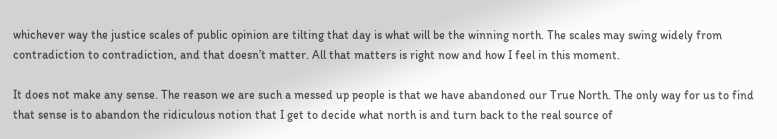whichever way the justice scales of public opinion are tilting that day is what will be the winning north. The scales may swing widely from contradiction to contradiction, and that doesn’t matter. All that matters is right now and how I feel in this moment.

It does not make any sense. The reason we are such a messed up people is that we have abandoned our True North. The only way for us to find that sense is to abandon the ridiculous notion that I get to decide what north is and turn back to the real source of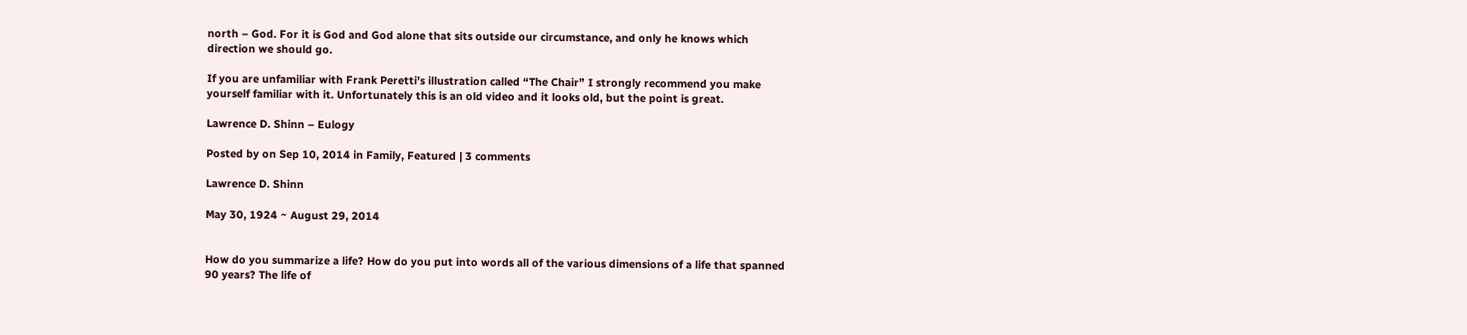north – God. For it is God and God alone that sits outside our circumstance, and only he knows which direction we should go.

If you are unfamiliar with Frank Peretti’s illustration called “The Chair” I strongly recommend you make yourself familiar with it. Unfortunately this is an old video and it looks old, but the point is great.

Lawrence D. Shinn – Eulogy

Posted by on Sep 10, 2014 in Family, Featured | 3 comments

Lawrence D. Shinn

May 30, 1924 ~ August 29, 2014


How do you summarize a life? How do you put into words all of the various dimensions of a life that spanned 90 years? The life of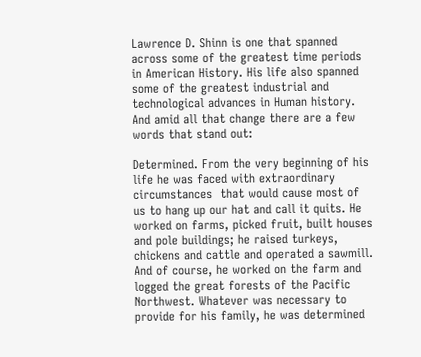Lawrence D. Shinn is one that spanned across some of the greatest time periods in American History. His life also spanned some of the greatest industrial and technological advances in Human history. And amid all that change there are a few words that stand out:

Determined. From the very beginning of his life he was faced with extraordinary circumstances  that would cause most of us to hang up our hat and call it quits. He worked on farms, picked fruit, built houses and pole buildings; he raised turkeys, chickens and cattle and operated a sawmill. And of course, he worked on the farm and logged the great forests of the Pacific Northwest. Whatever was necessary to provide for his family, he was determined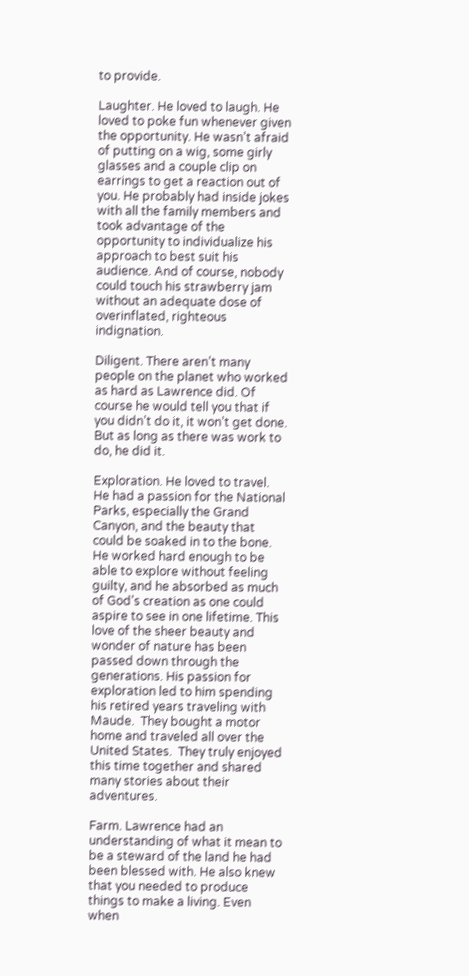to provide.

Laughter. He loved to laugh. He loved to poke fun whenever given the opportunity. He wasn’t afraid of putting on a wig, some girly glasses and a couple clip on earrings to get a reaction out of you. He probably had inside jokes with all the family members and took advantage of the opportunity to individualize his approach to best suit his audience. And of course, nobody could touch his strawberry jam without an adequate dose of overinflated, righteous indignation.

Diligent. There aren’t many people on the planet who worked as hard as Lawrence did. Of course he would tell you that if you didn’t do it, it won’t get done. But as long as there was work to do, he did it.

Exploration. He loved to travel. He had a passion for the National Parks, especially the Grand Canyon, and the beauty that could be soaked in to the bone. He worked hard enough to be able to explore without feeling guilty, and he absorbed as much of God’s creation as one could aspire to see in one lifetime. This love of the sheer beauty and wonder of nature has been passed down through the generations. His passion for exploration led to him spending his retired years traveling with Maude.  They bought a motor home and traveled all over the United States.  They truly enjoyed this time together and shared many stories about their adventures.

Farm. Lawrence had an understanding of what it mean to be a steward of the land he had been blessed with. He also knew that you needed to produce things to make a living. Even when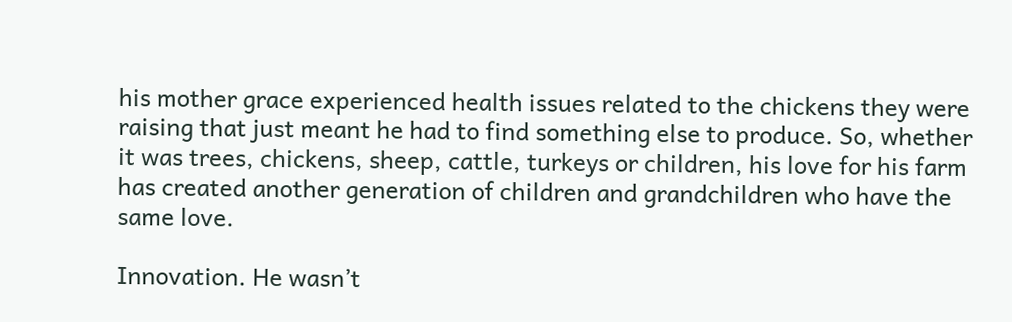his mother grace experienced health issues related to the chickens they were raising that just meant he had to find something else to produce. So, whether it was trees, chickens, sheep, cattle, turkeys or children, his love for his farm has created another generation of children and grandchildren who have the same love.

Innovation. He wasn’t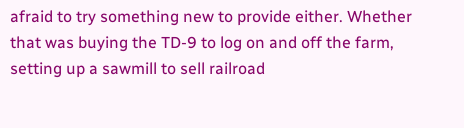afraid to try something new to provide either. Whether that was buying the TD-9 to log on and off the farm, setting up a sawmill to sell railroad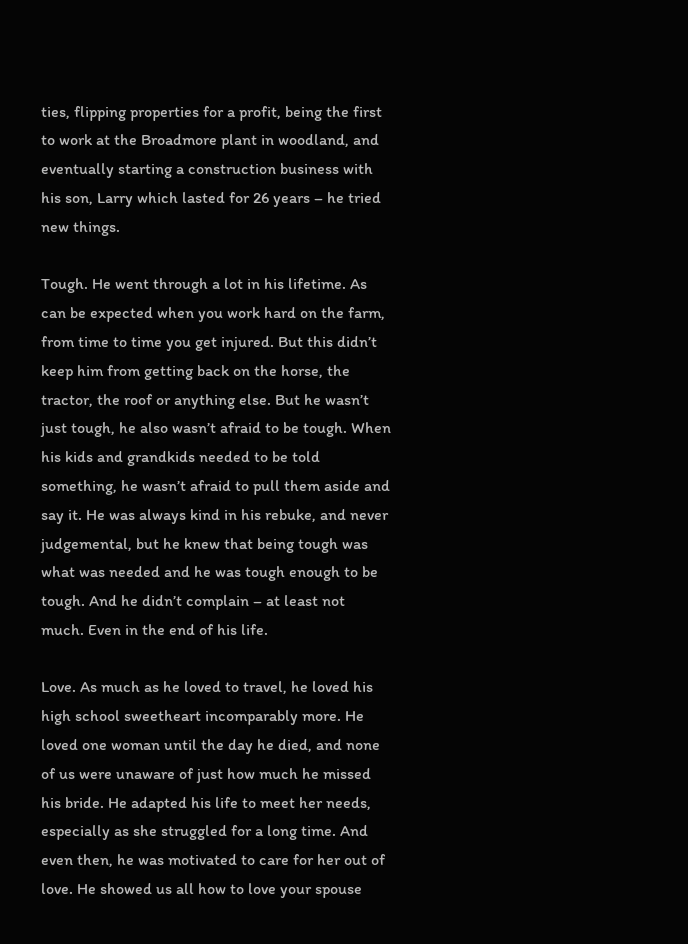ties, flipping properties for a profit, being the first to work at the Broadmore plant in woodland, and eventually starting a construction business with his son, Larry which lasted for 26 years – he tried new things.

Tough. He went through a lot in his lifetime. As can be expected when you work hard on the farm, from time to time you get injured. But this didn’t keep him from getting back on the horse, the tractor, the roof or anything else. But he wasn’t just tough, he also wasn’t afraid to be tough. When his kids and grandkids needed to be told something, he wasn’t afraid to pull them aside and say it. He was always kind in his rebuke, and never judgemental, but he knew that being tough was what was needed and he was tough enough to be tough. And he didn’t complain – at least not much. Even in the end of his life.

Love. As much as he loved to travel, he loved his high school sweetheart incomparably more. He loved one woman until the day he died, and none of us were unaware of just how much he missed his bride. He adapted his life to meet her needs, especially as she struggled for a long time. And even then, he was motivated to care for her out of love. He showed us all how to love your spouse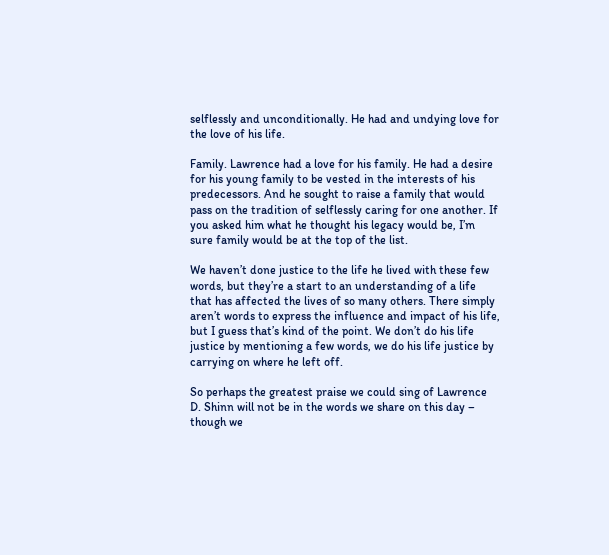selflessly and unconditionally. He had and undying love for the love of his life.

Family. Lawrence had a love for his family. He had a desire for his young family to be vested in the interests of his predecessors. And he sought to raise a family that would pass on the tradition of selflessly caring for one another. If you asked him what he thought his legacy would be, I’m sure family would be at the top of the list.

We haven’t done justice to the life he lived with these few words, but they’re a start to an understanding of a life that has affected the lives of so many others. There simply aren’t words to express the influence and impact of his life, but I guess that’s kind of the point. We don’t do his life justice by mentioning a few words, we do his life justice by carrying on where he left off.

So perhaps the greatest praise we could sing of Lawrence D. Shinn will not be in the words we share on this day – though we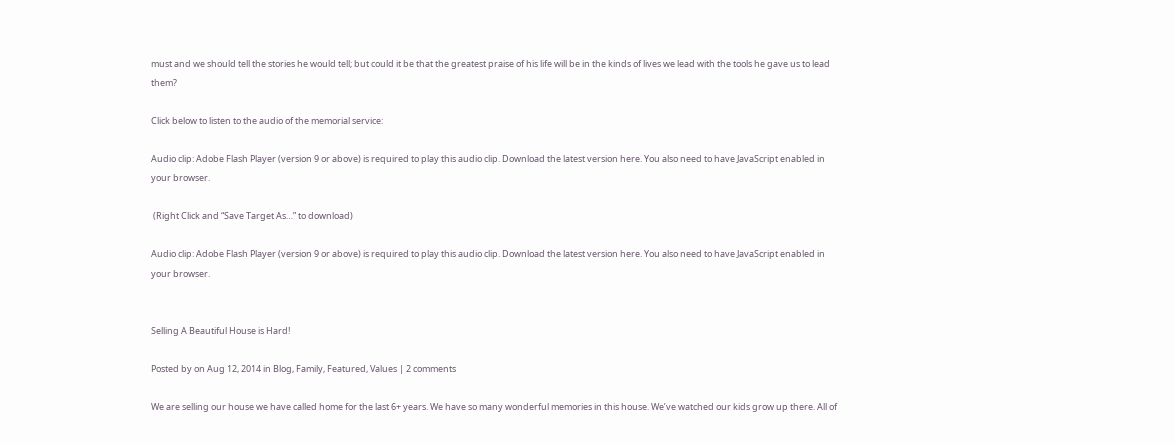must and we should tell the stories he would tell; but could it be that the greatest praise of his life will be in the kinds of lives we lead with the tools he gave us to lead them?

Click below to listen to the audio of the memorial service:

Audio clip: Adobe Flash Player (version 9 or above) is required to play this audio clip. Download the latest version here. You also need to have JavaScript enabled in your browser.

 (Right Click and “Save Target As…” to download)

Audio clip: Adobe Flash Player (version 9 or above) is required to play this audio clip. Download the latest version here. You also need to have JavaScript enabled in your browser.


Selling A Beautiful House is Hard!

Posted by on Aug 12, 2014 in Blog, Family, Featured, Values | 2 comments

We are selling our house we have called home for the last 6+ years. We have so many wonderful memories in this house. We’ve watched our kids grow up there. All of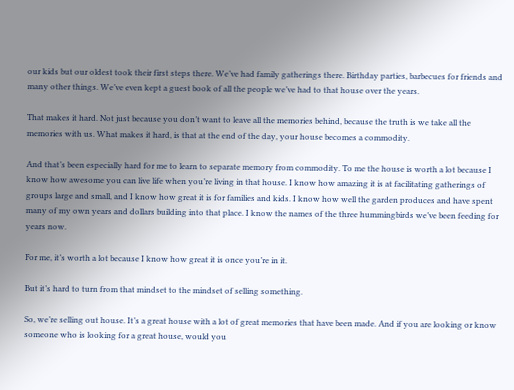our kids but our oldest took their first steps there. We’ve had family gatherings there. Birthday parties, barbecues for friends and many other things. We’ve even kept a guest book of all the people we’ve had to that house over the years.

That makes it hard. Not just because you don’t want to leave all the memories behind, because the truth is we take all the memories with us. What makes it hard, is that at the end of the day, your house becomes a commodity.

And that’s been especially hard for me to learn to separate memory from commodity. To me the house is worth a lot because I know how awesome you can live life when you’re living in that house. I know how amazing it is at facilitating gatherings of groups large and small, and I know how great it is for families and kids. I know how well the garden produces and have spent many of my own years and dollars building into that place. I know the names of the three hummingbirds we’ve been feeding for years now.

For me, it’s worth a lot because I know how great it is once you’re in it.

But it’s hard to turn from that mindset to the mindset of selling something.

So, we’re selling out house. It’s a great house with a lot of great memories that have been made. And if you are looking or know someone who is looking for a great house, would you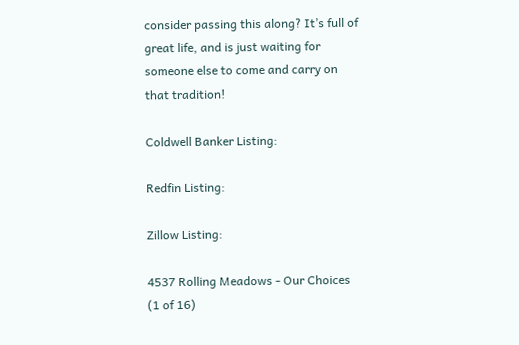consider passing this along? It’s full of great life, and is just waiting for someone else to come and carry on that tradition!

Coldwell Banker Listing:

Redfin Listing:

Zillow Listing:

4537 Rolling Meadows - Our Choices (1 of 16)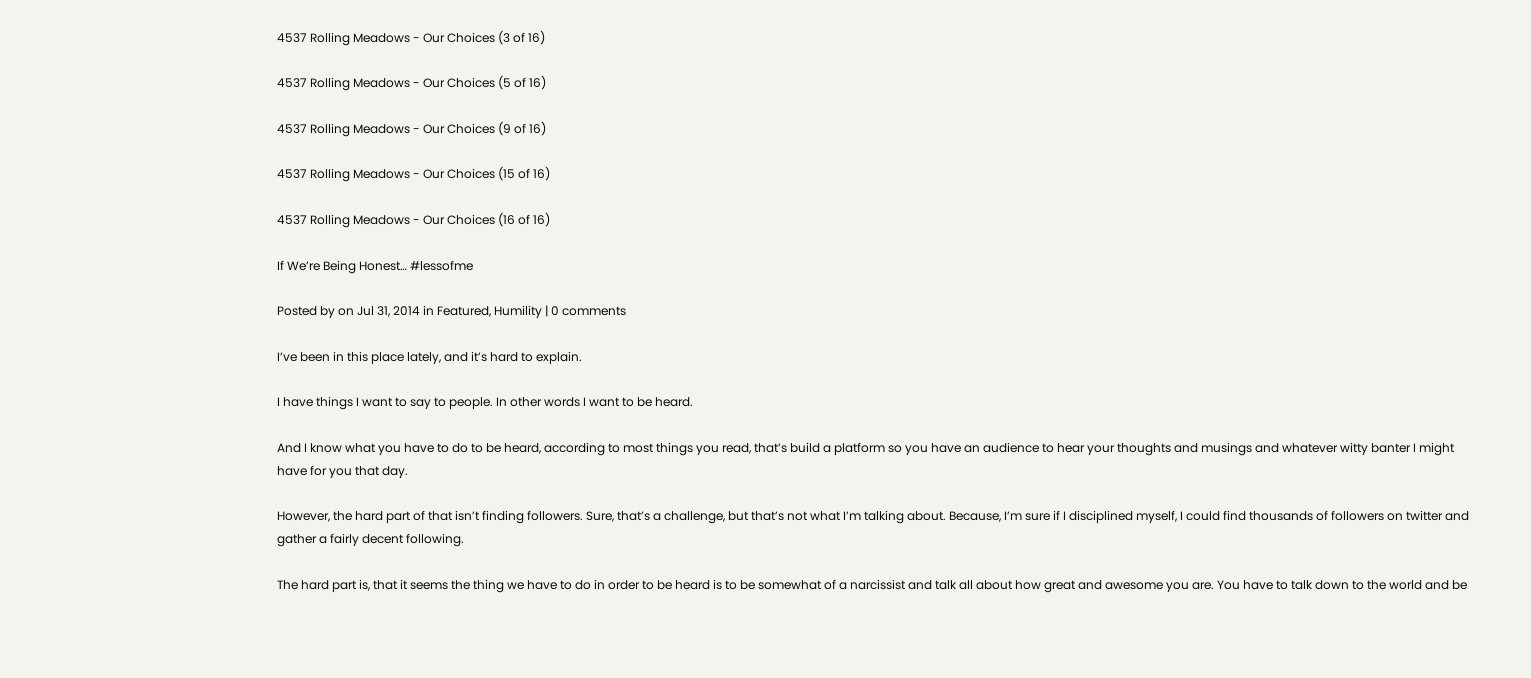4537 Rolling Meadows - Our Choices (3 of 16)

4537 Rolling Meadows - Our Choices (5 of 16)

4537 Rolling Meadows - Our Choices (9 of 16)

4537 Rolling Meadows - Our Choices (15 of 16)

4537 Rolling Meadows - Our Choices (16 of 16)

If We’re Being Honest… #lessofme

Posted by on Jul 31, 2014 in Featured, Humility | 0 comments

I’ve been in this place lately, and it’s hard to explain.

I have things I want to say to people. In other words I want to be heard.

And I know what you have to do to be heard, according to most things you read, that’s build a platform so you have an audience to hear your thoughts and musings and whatever witty banter I might have for you that day.

However, the hard part of that isn’t finding followers. Sure, that’s a challenge, but that’s not what I’m talking about. Because, I’m sure if I disciplined myself, I could find thousands of followers on twitter and gather a fairly decent following.

The hard part is, that it seems the thing we have to do in order to be heard is to be somewhat of a narcissist and talk all about how great and awesome you are. You have to talk down to the world and be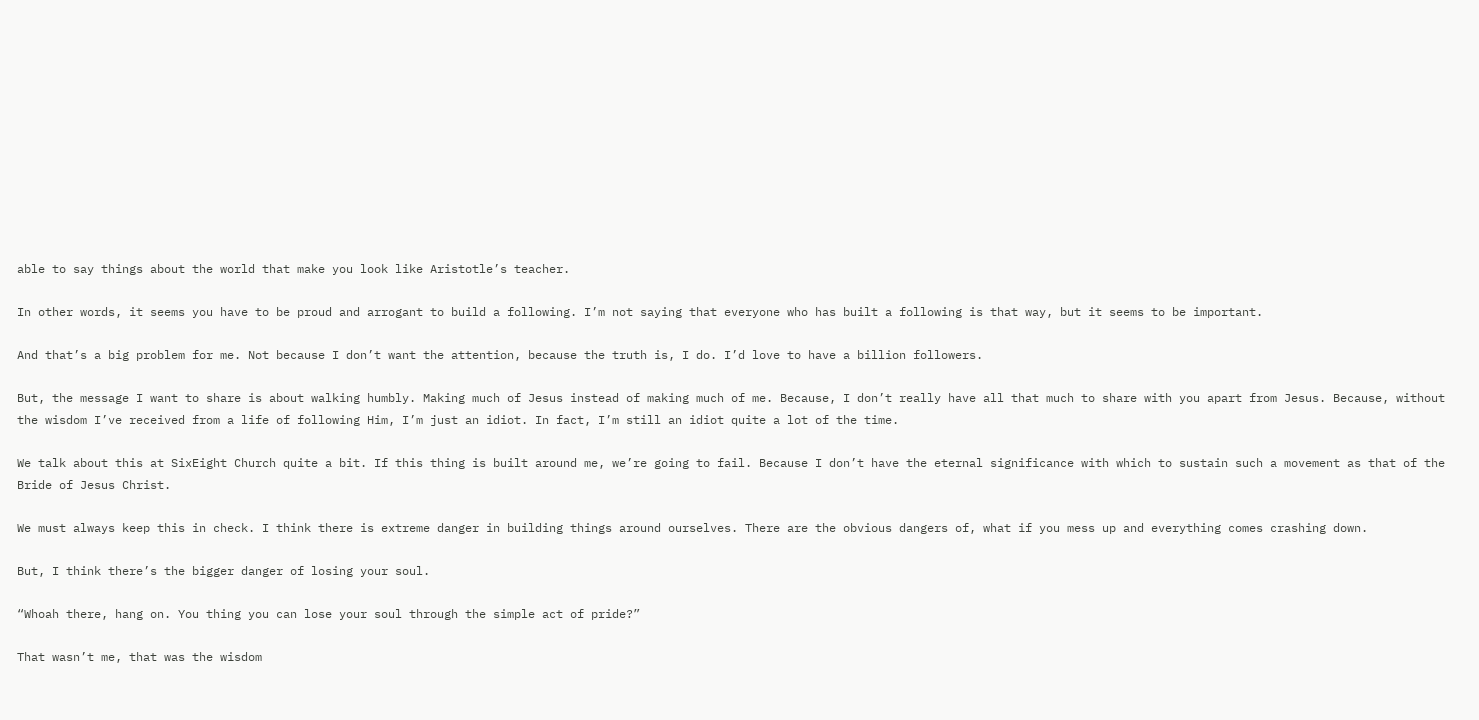able to say things about the world that make you look like Aristotle’s teacher.

In other words, it seems you have to be proud and arrogant to build a following. I’m not saying that everyone who has built a following is that way, but it seems to be important.

And that’s a big problem for me. Not because I don’t want the attention, because the truth is, I do. I’d love to have a billion followers.

But, the message I want to share is about walking humbly. Making much of Jesus instead of making much of me. Because, I don’t really have all that much to share with you apart from Jesus. Because, without the wisdom I’ve received from a life of following Him, I’m just an idiot. In fact, I’m still an idiot quite a lot of the time.

We talk about this at SixEight Church quite a bit. If this thing is built around me, we’re going to fail. Because I don’t have the eternal significance with which to sustain such a movement as that of the Bride of Jesus Christ.

We must always keep this in check. I think there is extreme danger in building things around ourselves. There are the obvious dangers of, what if you mess up and everything comes crashing down.

But, I think there’s the bigger danger of losing your soul.

“Whoah there, hang on. You thing you can lose your soul through the simple act of pride?”

That wasn’t me, that was the wisdom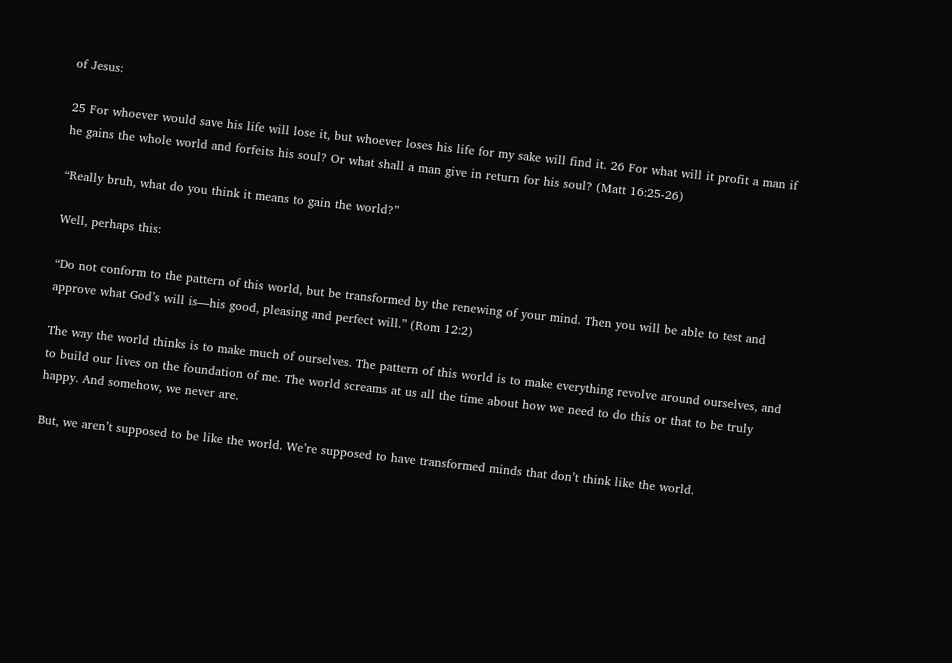of Jesus:

25 For whoever would save his life will lose it, but whoever loses his life for my sake will find it. 26 For what will it profit a man if he gains the whole world and forfeits his soul? Or what shall a man give in return for his soul? (Matt 16:25-26)

“Really bruh, what do you think it means to gain the world?”

Well, perhaps this:

“Do not conform to the pattern of this world, but be transformed by the renewing of your mind. Then you will be able to test and approve what God’s will is—his good, pleasing and perfect will.” (Rom 12:2)

The way the world thinks is to make much of ourselves. The pattern of this world is to make everything revolve around ourselves, and to build our lives on the foundation of me. The world screams at us all the time about how we need to do this or that to be truly happy. And somehow, we never are.

But, we aren’t supposed to be like the world. We’re supposed to have transformed minds that don’t think like the world.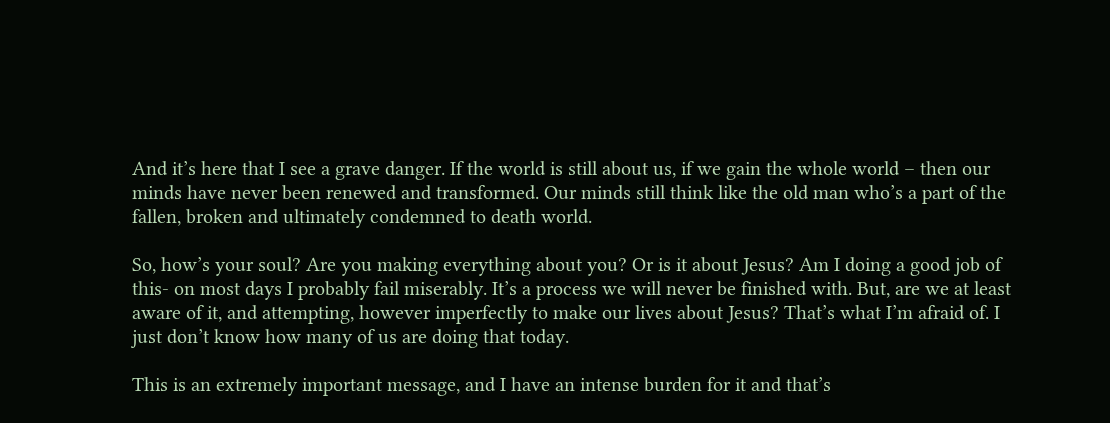And it’s here that I see a grave danger. If the world is still about us, if we gain the whole world – then our minds have never been renewed and transformed. Our minds still think like the old man who’s a part of the fallen, broken and ultimately condemned to death world.

So, how’s your soul? Are you making everything about you? Or is it about Jesus? Am I doing a good job of this- on most days I probably fail miserably. It’s a process we will never be finished with. But, are we at least aware of it, and attempting, however imperfectly to make our lives about Jesus? That’s what I’m afraid of. I just don’t know how many of us are doing that today.

This is an extremely important message, and I have an intense burden for it and that’s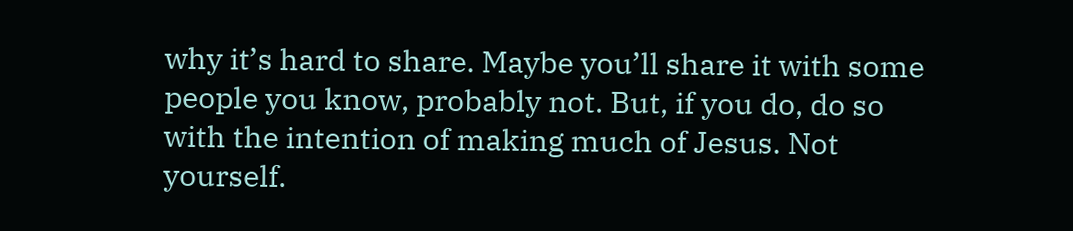why it’s hard to share. Maybe you’ll share it with some people you know, probably not. But, if you do, do so with the intention of making much of Jesus. Not yourself.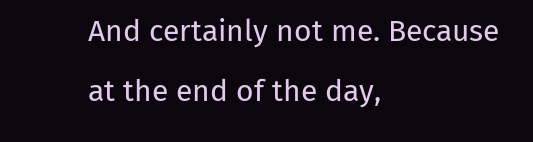And certainly not me. Because at the end of the day,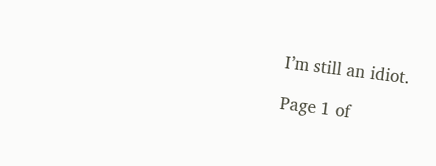I’m still an idiot.

Page 1 of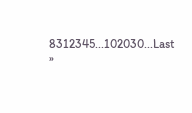8312345...102030...Last »